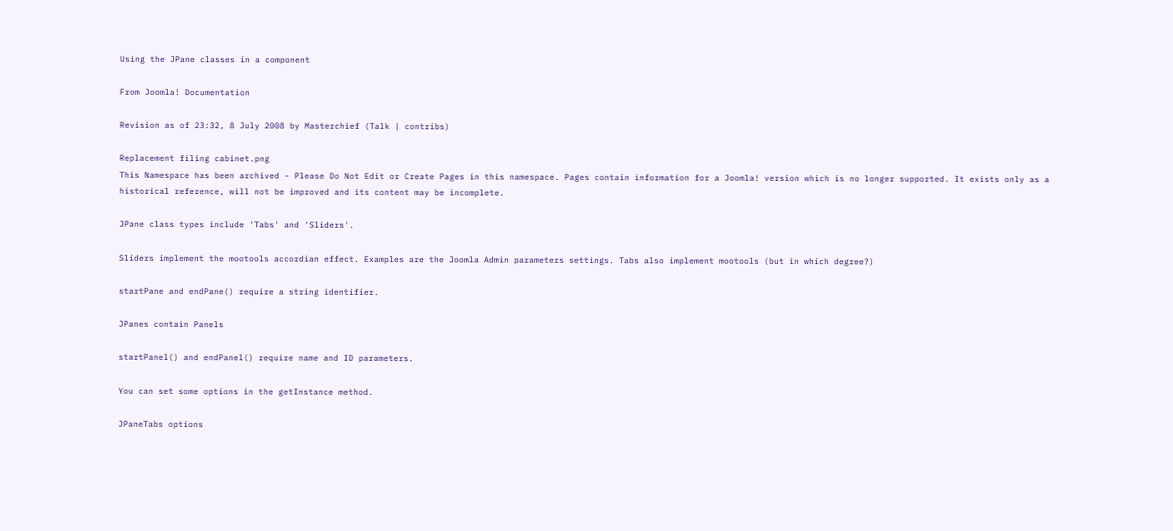Using the JPane classes in a component

From Joomla! Documentation

Revision as of 23:32, 8 July 2008 by Masterchief (Talk | contribs)

Replacement filing cabinet.png
This Namespace has been archived - Please Do Not Edit or Create Pages in this namespace. Pages contain information for a Joomla! version which is no longer supported. It exists only as a historical reference, will not be improved and its content may be incomplete.

JPane class types include 'Tabs' and 'Sliders'.

Sliders implement the mootools accordian effect. Examples are the Joomla Admin parameters settings. Tabs also implement mootools (but in which degree?)

startPane and endPane() require a string identifier.

JPanes contain Panels

startPanel() and endPanel() require name and ID parameters.

You can set some options in the getInstance method.

JPaneTabs options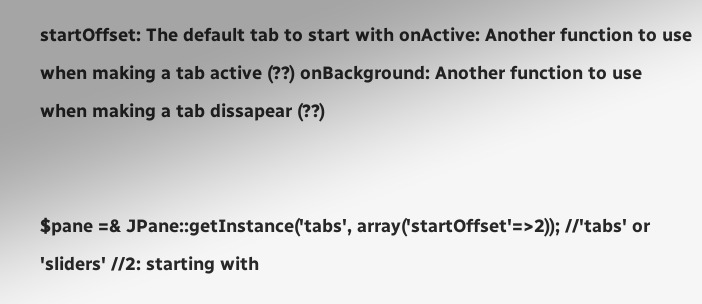startOffset: The default tab to start with onActive: Another function to use when making a tab active (??) onBackground: Another function to use when making a tab dissapear (??)


$pane =& JPane::getInstance('tabs', array('startOffset'=>2)); //'tabs' or 'sliders' //2: starting with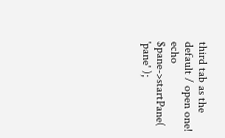third tab as the default / open one!
echo $pane->startPane( 'pane' );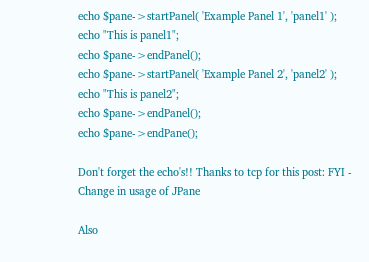echo $pane->startPanel( 'Example Panel 1', 'panel1' );
echo "This is panel1";
echo $pane->endPanel();
echo $pane->startPanel( 'Example Panel 2', 'panel2' );
echo "This is panel2";
echo $pane->endPanel();
echo $pane->endPane();

Don't forget the echo's!! Thanks to tcp for this post: FYI - Change in usage of JPane

Also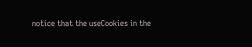notice that the useCookies in the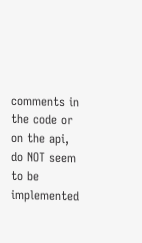comments in the code or on the api, do NOT seem to be implemented